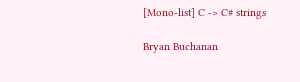[Mono-list] C -> C# strings

Bryan Buchanan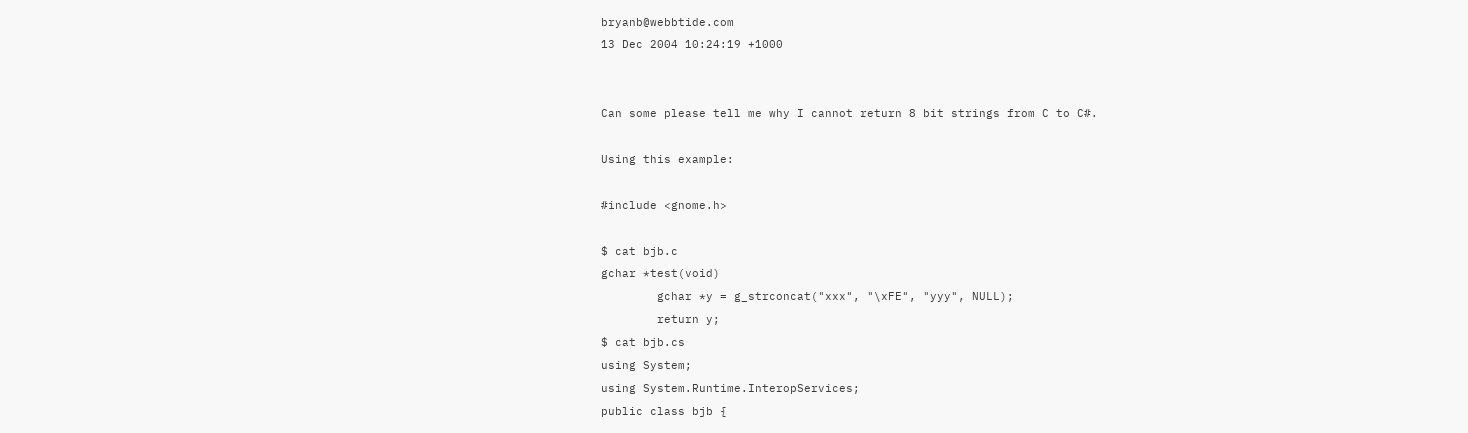bryanb@webbtide.com
13 Dec 2004 10:24:19 +1000


Can some please tell me why I cannot return 8 bit strings from C to C#.

Using this example:

#include <gnome.h>

$ cat bjb.c
gchar *test(void)
        gchar *y = g_strconcat("xxx", "\xFE", "yyy", NULL);
        return y;
$ cat bjb.cs
using System;
using System.Runtime.InteropServices;
public class bjb {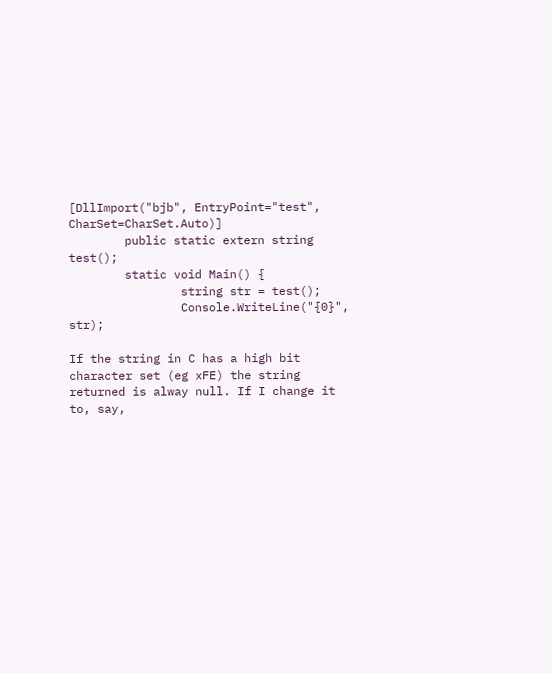[DllImport("bjb", EntryPoint="test", CharSet=CharSet.Auto)]
        public static extern string test();
        static void Main() {
                string str = test();
                Console.WriteLine("{0}", str);

If the string in C has a high bit character set (eg xFE) the string
returned is alway null. If I change it to, say,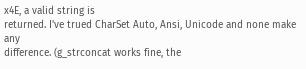x4E, a valid string is
returned. I've trued CharSet Auto, Ansi, Unicode and none make any
difference. (g_strconcat works fine, the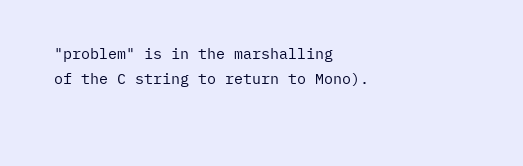"problem" is in the marshalling
of the C string to return to Mono).